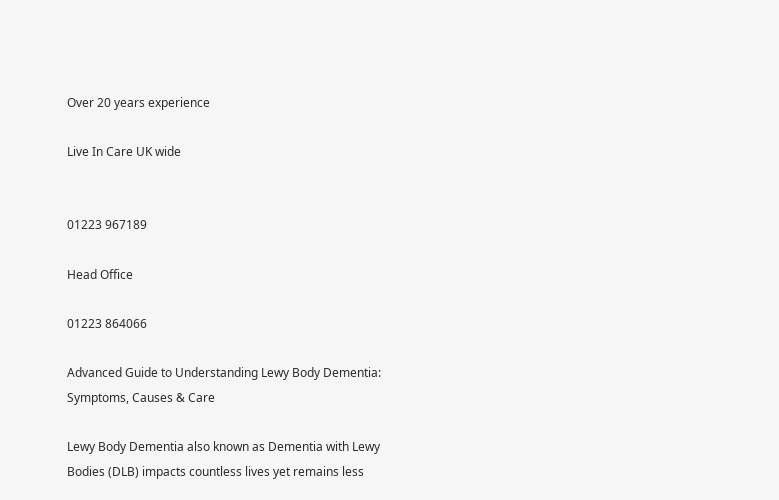Over 20 years experience

Live In Care UK wide


01223 967189

Head Office

01223 864066

Advanced Guide to Understanding Lewy Body Dementia: Symptoms, Causes & Care

Lewy Body Dementia also known as Dementia with Lewy Bodies (DLB) impacts countless lives yet remains less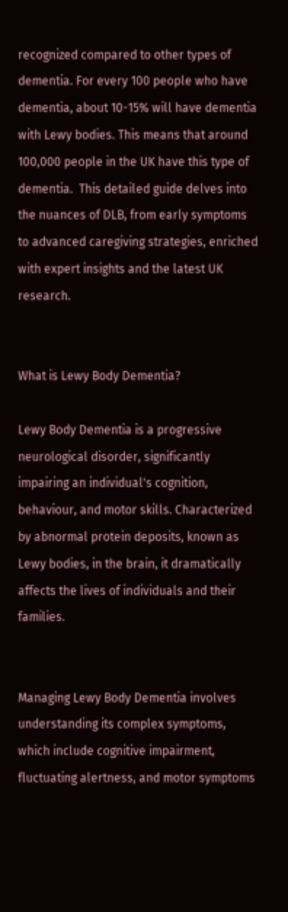recognized compared to other types of dementia. For every 100 people who have dementia, about 10-15% will have dementia with Lewy bodies. This means that around 100,000 people in the UK have this type of dementia.  This detailed guide delves into the nuances of DLB, from early symptoms to advanced caregiving strategies, enriched with expert insights and the latest UK research.


What is Lewy Body Dementia?

Lewy Body Dementia is a progressive neurological disorder, significantly impairing an individual's cognition, behaviour, and motor skills. Characterized by abnormal protein deposits, known as Lewy bodies, in the brain, it dramatically affects the lives of individuals and their families.


Managing Lewy Body Dementia involves understanding its complex symptoms, which include cognitive impairment, fluctuating alertness, and motor symptoms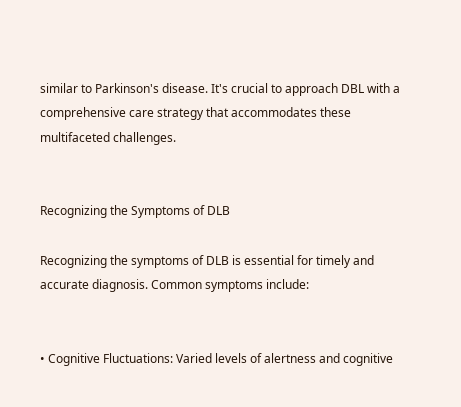similar to Parkinson's disease. It's crucial to approach DBL with a comprehensive care strategy that accommodates these multifaceted challenges.


Recognizing the Symptoms of DLB

Recognizing the symptoms of DLB is essential for timely and accurate diagnosis. Common symptoms include:


• Cognitive Fluctuations: Varied levels of alertness and cognitive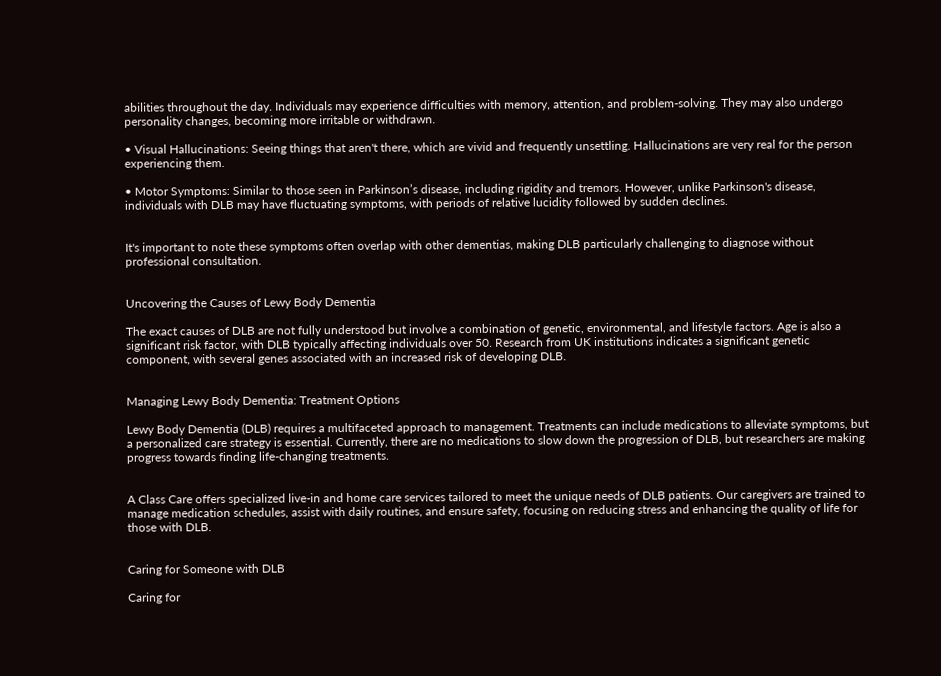abilities throughout the day. Individuals may experience difficulties with memory, attention, and problem-solving. They may also undergo personality changes, becoming more irritable or withdrawn.

• Visual Hallucinations: Seeing things that aren't there, which are vivid and frequently unsettling. Hallucinations are very real for the person experiencing them.

• Motor Symptoms: Similar to those seen in Parkinson’s disease, including rigidity and tremors. However, unlike Parkinson's disease, individuals with DLB may have fluctuating symptoms, with periods of relative lucidity followed by sudden declines.


It's important to note these symptoms often overlap with other dementias, making DLB particularly challenging to diagnose without professional consultation.


Uncovering the Causes of Lewy Body Dementia

The exact causes of DLB are not fully understood but involve a combination of genetic, environmental, and lifestyle factors. Age is also a significant risk factor, with DLB typically affecting individuals over 50. Research from UK institutions indicates a significant genetic component, with several genes associated with an increased risk of developing DLB.


Managing Lewy Body Dementia: Treatment Options

Lewy Body Dementia (DLB) requires a multifaceted approach to management. Treatments can include medications to alleviate symptoms, but a personalized care strategy is essential. Currently, there are no medications to slow down the progression of DLB, but researchers are making progress towards finding life-changing treatments.


A Class Care offers specialized live-in and home care services tailored to meet the unique needs of DLB patients. Our caregivers are trained to manage medication schedules, assist with daily routines, and ensure safety, focusing on reducing stress and enhancing the quality of life for those with DLB.


Caring for Someone with DLB

Caring for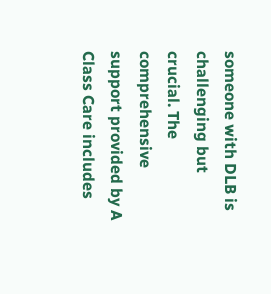someone with DLB is challenging but crucial. The comprehensive support provided by A Class Care includes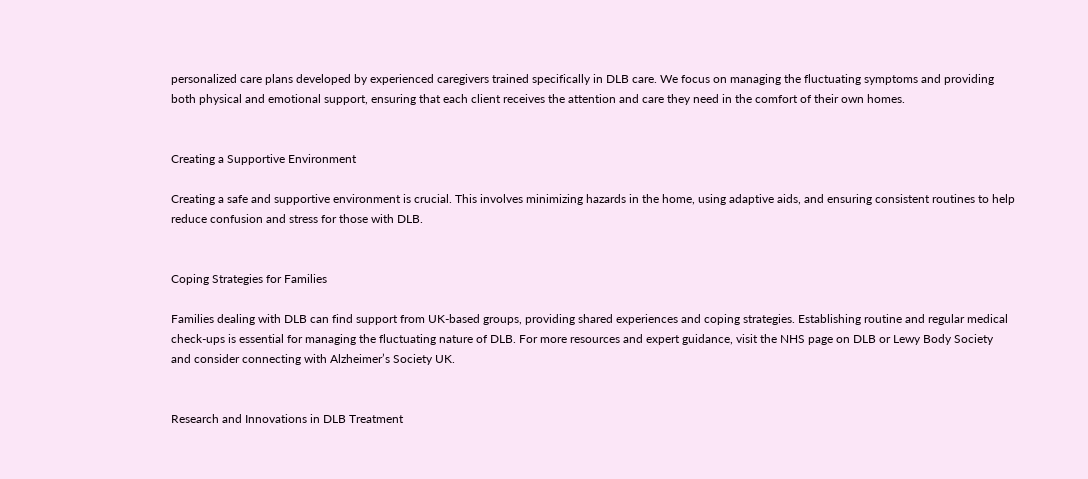personalized care plans developed by experienced caregivers trained specifically in DLB care. We focus on managing the fluctuating symptoms and providing both physical and emotional support, ensuring that each client receives the attention and care they need in the comfort of their own homes.


Creating a Supportive Environment

Creating a safe and supportive environment is crucial. This involves minimizing hazards in the home, using adaptive aids, and ensuring consistent routines to help reduce confusion and stress for those with DLB.


Coping Strategies for Families

Families dealing with DLB can find support from UK-based groups, providing shared experiences and coping strategies. Establishing routine and regular medical check-ups is essential for managing the fluctuating nature of DLB. For more resources and expert guidance, visit the NHS page on DLB or Lewy Body Society and consider connecting with Alzheimer’s Society UK.


Research and Innovations in DLB Treatment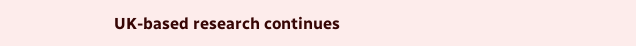UK-based research continues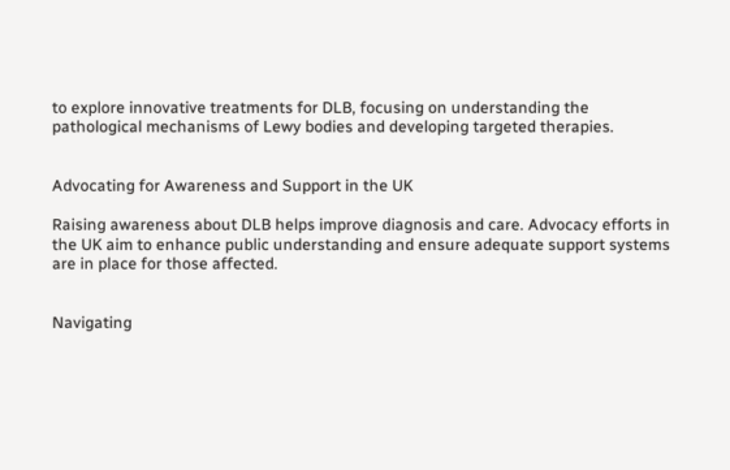to explore innovative treatments for DLB, focusing on understanding the pathological mechanisms of Lewy bodies and developing targeted therapies.


Advocating for Awareness and Support in the UK

Raising awareness about DLB helps improve diagnosis and care. Advocacy efforts in the UK aim to enhance public understanding and ensure adequate support systems are in place for those affected.


Navigating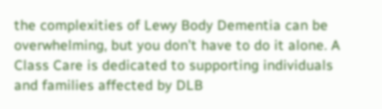the complexities of Lewy Body Dementia can be overwhelming, but you don’t have to do it alone. A Class Care is dedicated to supporting individuals and families affected by DLB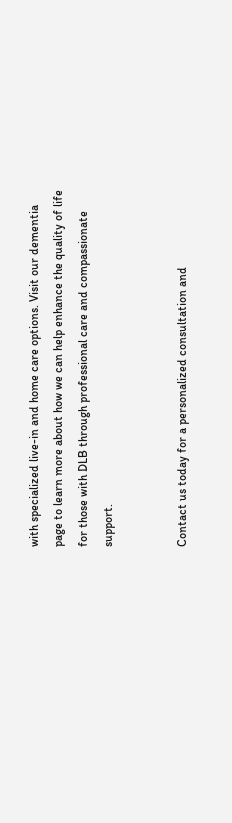with specialized live-in and home care options. Visit our dementia page to learn more about how we can help enhance the quality of life for those with DLB through professional care and compassionate support.


Contact us today for a personalized consultation and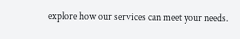explore how our services can meet your needs.